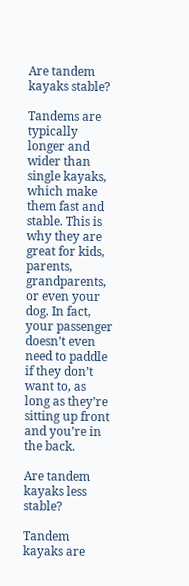Are tandem kayaks stable?

Tandems are typically longer and wider than single kayaks, which make them fast and stable. This is why they are great for kids, parents, grandparents, or even your dog. In fact, your passenger doesn’t even need to paddle if they don’t want to, as long as they’re sitting up front and you’re in the back.

Are tandem kayaks less stable?

Tandem kayaks are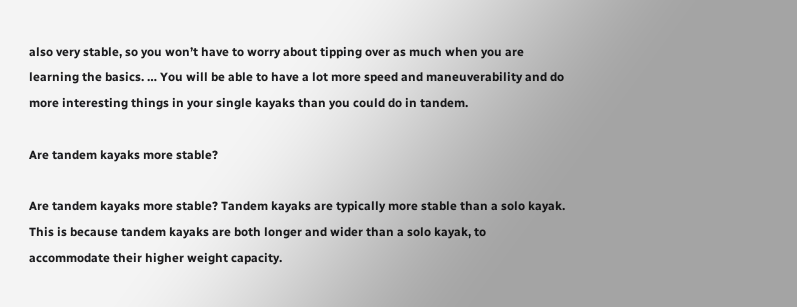also very stable, so you won’t have to worry about tipping over as much when you are learning the basics. … You will be able to have a lot more speed and maneuverability and do more interesting things in your single kayaks than you could do in tandem.

Are tandem kayaks more stable?

Are tandem kayaks more stable? Tandem kayaks are typically more stable than a solo kayak. This is because tandem kayaks are both longer and wider than a solo kayak, to accommodate their higher weight capacity.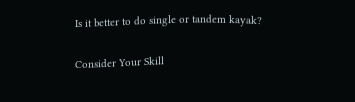Is it better to do single or tandem kayak?

Consider Your Skill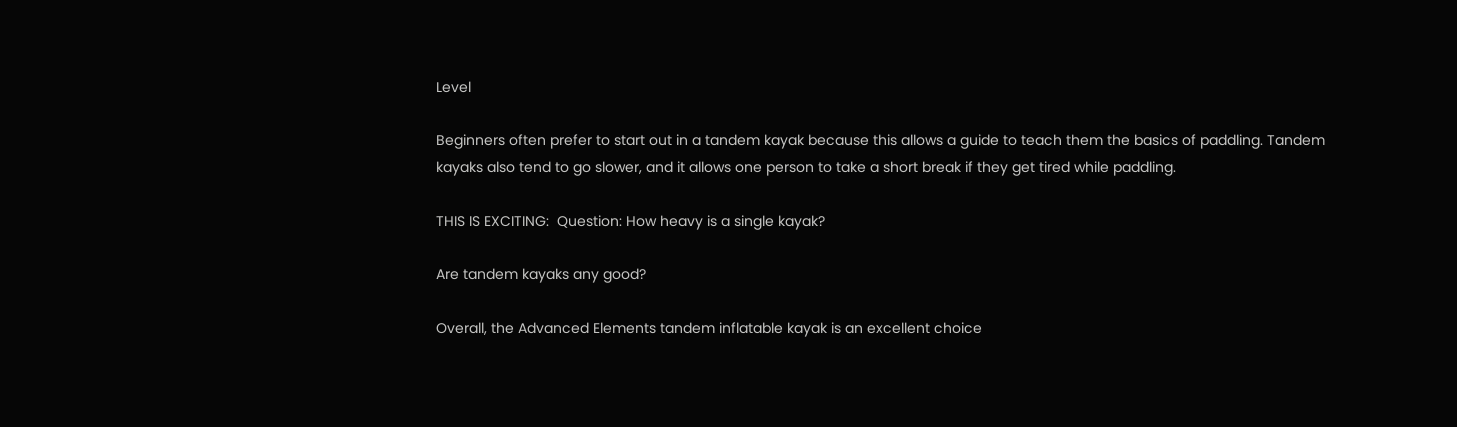Level

Beginners often prefer to start out in a tandem kayak because this allows a guide to teach them the basics of paddling. Tandem kayaks also tend to go slower, and it allows one person to take a short break if they get tired while paddling.

THIS IS EXCITING:  Question: How heavy is a single kayak?

Are tandem kayaks any good?

Overall, the Advanced Elements tandem inflatable kayak is an excellent choice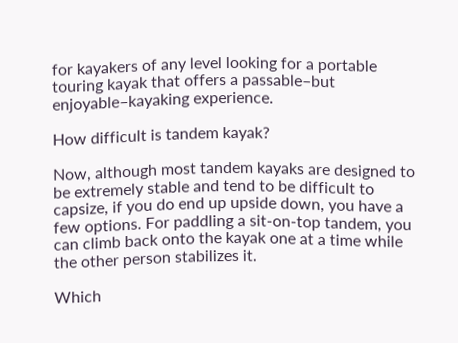for kayakers of any level looking for a portable touring kayak that offers a passable–but enjoyable–kayaking experience.

How difficult is tandem kayak?

Now, although most tandem kayaks are designed to be extremely stable and tend to be difficult to capsize, if you do end up upside down, you have a few options. For paddling a sit-on-top tandem, you can climb back onto the kayak one at a time while the other person stabilizes it.

Which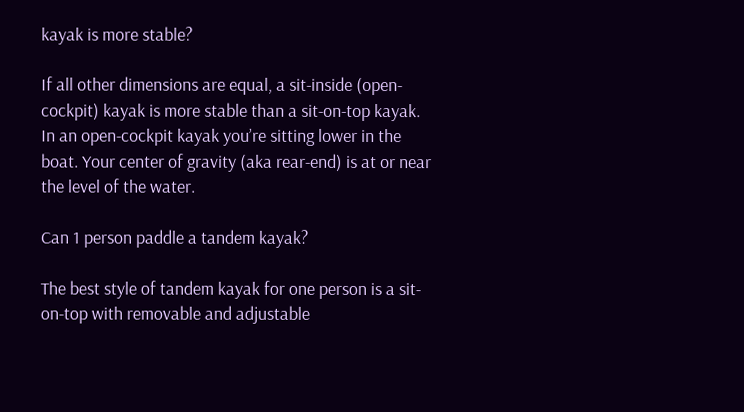kayak is more stable?

If all other dimensions are equal, a sit-inside (open-cockpit) kayak is more stable than a sit-on-top kayak. In an open-cockpit kayak you’re sitting lower in the boat. Your center of gravity (aka rear-end) is at or near the level of the water.

Can 1 person paddle a tandem kayak?

The best style of tandem kayak for one person is a sit-on-top with removable and adjustable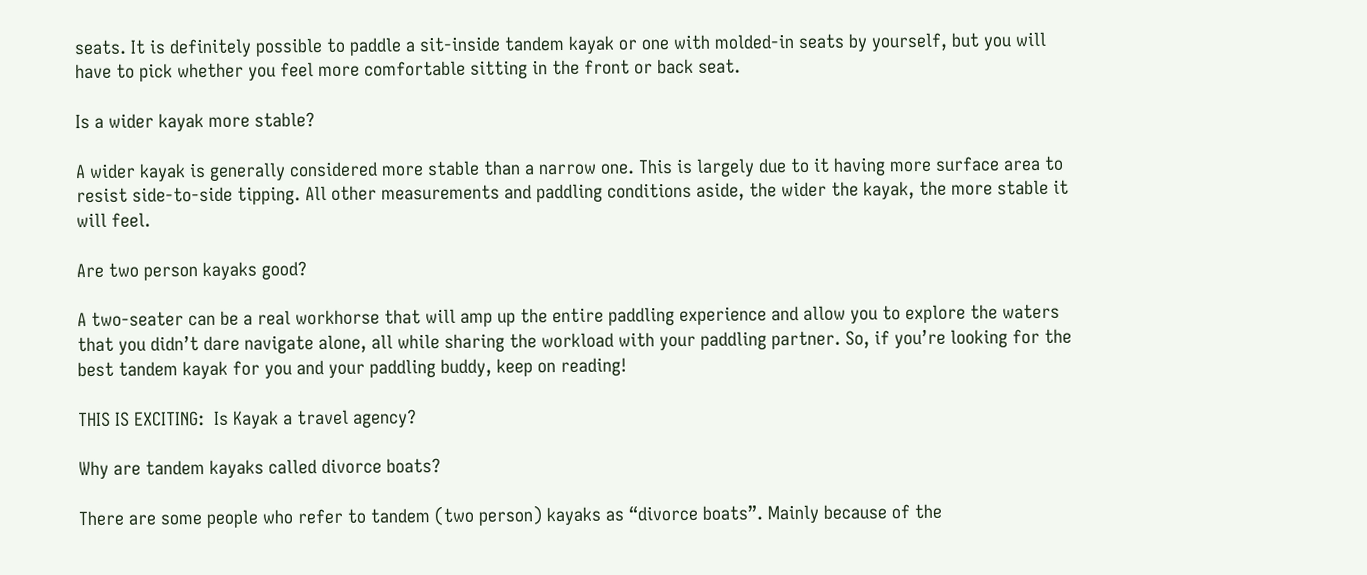seats. It is definitely possible to paddle a sit-inside tandem kayak or one with molded-in seats by yourself, but you will have to pick whether you feel more comfortable sitting in the front or back seat.

Is a wider kayak more stable?

A wider kayak is generally considered more stable than a narrow one. This is largely due to it having more surface area to resist side-to-side tipping. All other measurements and paddling conditions aside, the wider the kayak, the more stable it will feel.

Are two person kayaks good?

A two-seater can be a real workhorse that will amp up the entire paddling experience and allow you to explore the waters that you didn’t dare navigate alone, all while sharing the workload with your paddling partner. So, if you’re looking for the best tandem kayak for you and your paddling buddy, keep on reading!

THIS IS EXCITING:  Is Kayak a travel agency?

Why are tandem kayaks called divorce boats?

There are some people who refer to tandem (two person) kayaks as “divorce boats”. Mainly because of the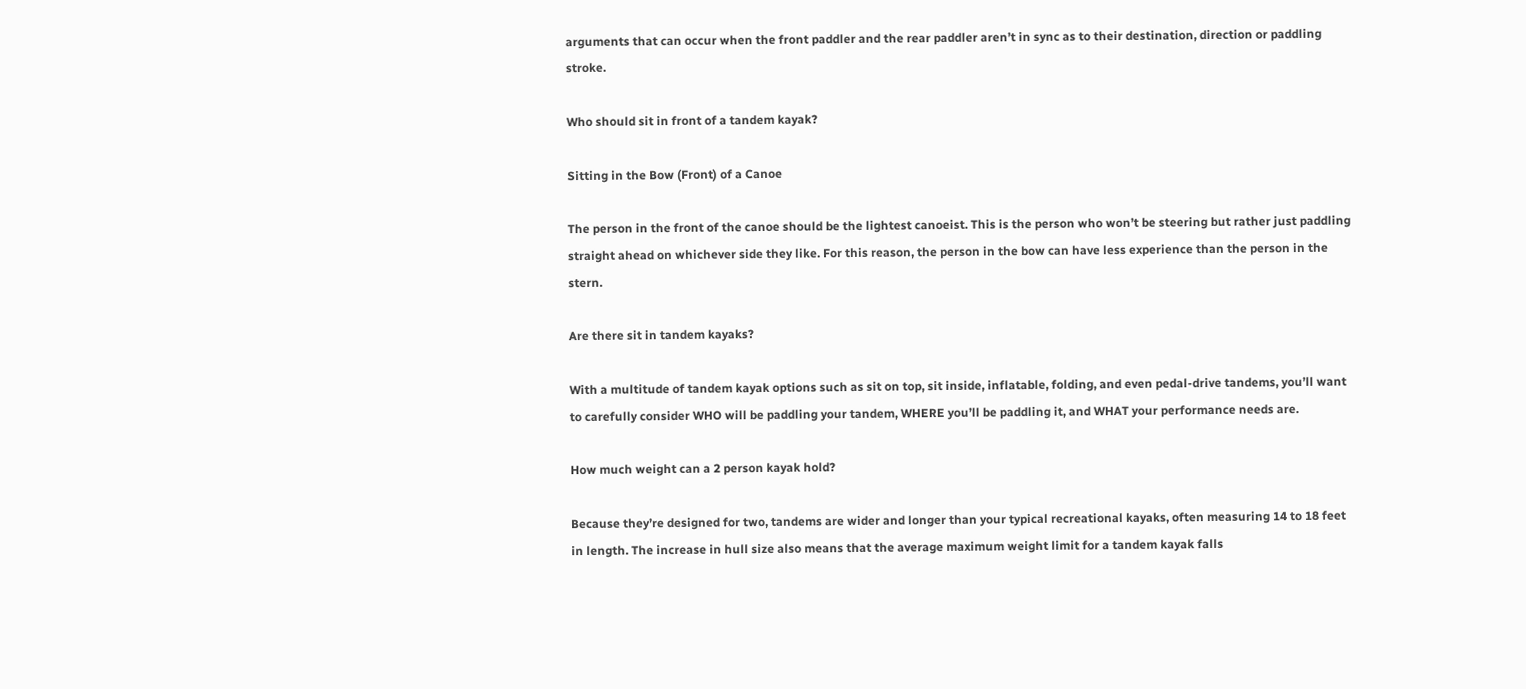arguments that can occur when the front paddler and the rear paddler aren’t in sync as to their destination, direction or paddling stroke.

Who should sit in front of a tandem kayak?

Sitting in the Bow (Front) of a Canoe

The person in the front of the canoe should be the lightest canoeist. This is the person who won’t be steering but rather just paddling straight ahead on whichever side they like. For this reason, the person in the bow can have less experience than the person in the stern.

Are there sit in tandem kayaks?

With a multitude of tandem kayak options such as sit on top, sit inside, inflatable, folding, and even pedal-drive tandems, you’ll want to carefully consider WHO will be paddling your tandem, WHERE you’ll be paddling it, and WHAT your performance needs are.

How much weight can a 2 person kayak hold?

Because they’re designed for two, tandems are wider and longer than your typical recreational kayaks, often measuring 14 to 18 feet in length. The increase in hull size also means that the average maximum weight limit for a tandem kayak falls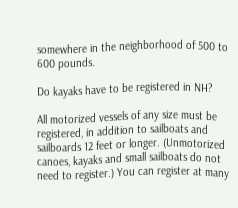somewhere in the neighborhood of 500 to 600 pounds.

Do kayaks have to be registered in NH?

All motorized vessels of any size must be registered, in addition to sailboats and sailboards 12 feet or longer. (Unmotorized canoes, kayaks and small sailboats do not need to register.) You can register at many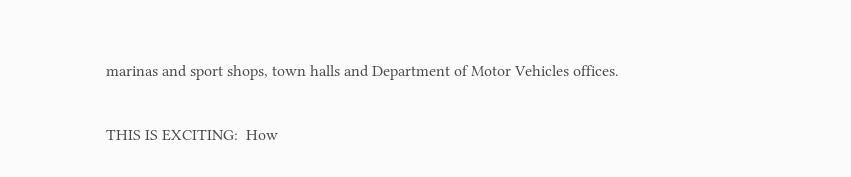marinas and sport shops, town halls and Department of Motor Vehicles offices.

THIS IS EXCITING:  How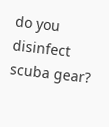do you disinfect scuba gear?